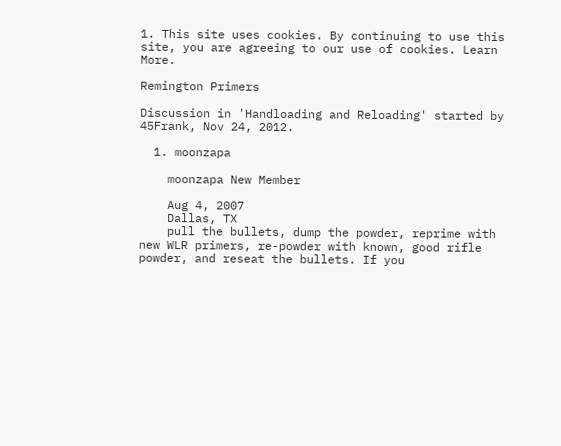1. This site uses cookies. By continuing to use this site, you are agreeing to our use of cookies. Learn More.

Remington Primers

Discussion in 'Handloading and Reloading' started by 45Frank, Nov 24, 2012.

  1. moonzapa

    moonzapa New Member

    Aug 4, 2007
    Dallas, TX
    pull the bullets, dump the powder, reprime with new WLR primers, re-powder with known, good rifle powder, and reseat the bullets. If you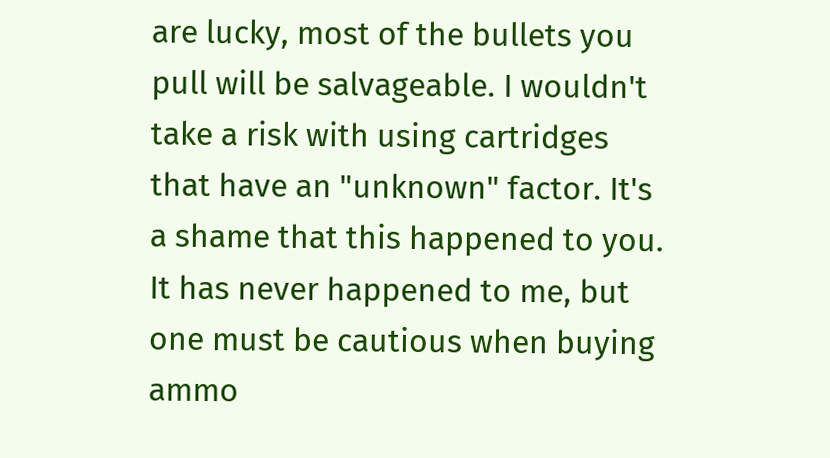are lucky, most of the bullets you pull will be salvageable. I wouldn't take a risk with using cartridges that have an "unknown" factor. It's a shame that this happened to you. It has never happened to me, but one must be cautious when buying ammo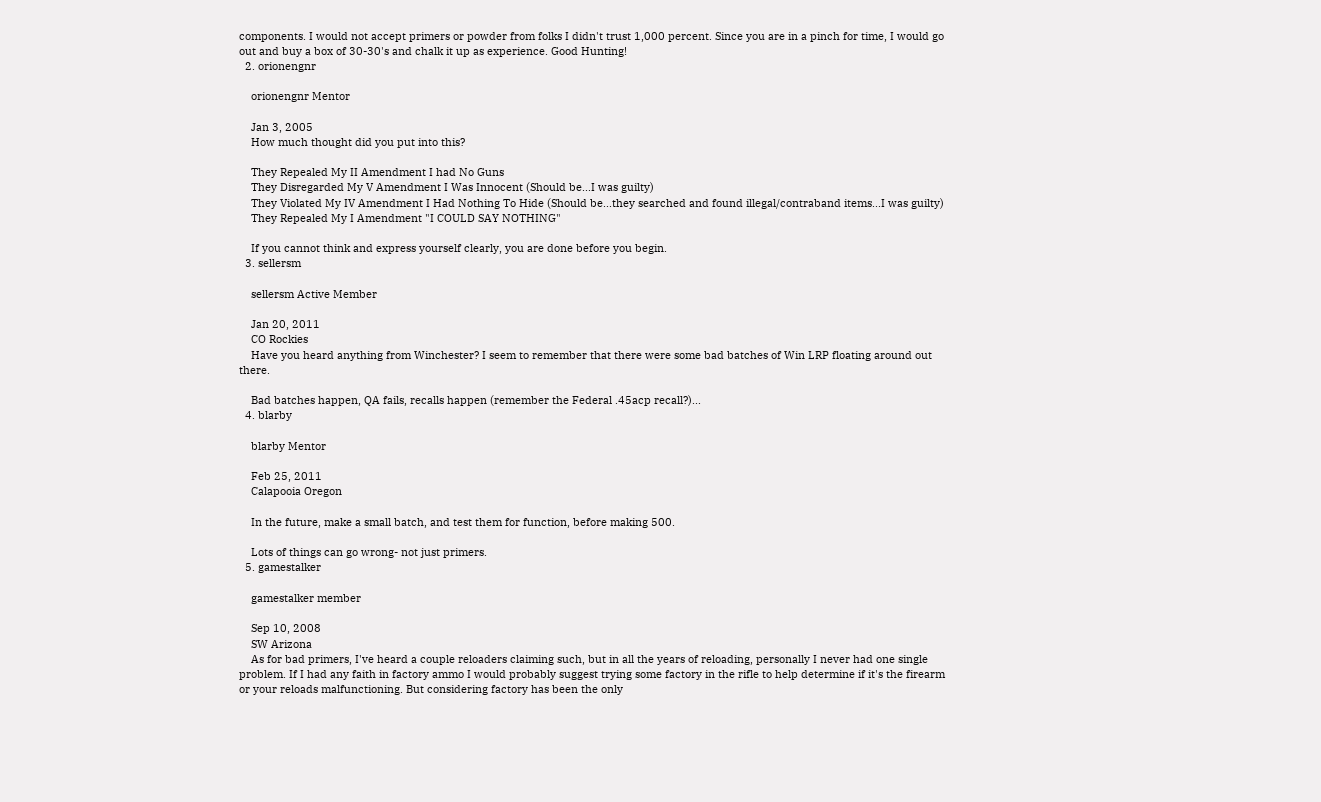components. I would not accept primers or powder from folks I didn't trust 1,000 percent. Since you are in a pinch for time, I would go out and buy a box of 30-30's and chalk it up as experience. Good Hunting!
  2. orionengnr

    orionengnr Mentor

    Jan 3, 2005
    How much thought did you put into this?

    They Repealed My II Amendment I had No Guns
    They Disregarded My V Amendment I Was Innocent (Should be...I was guilty)
    They Violated My IV Amendment I Had Nothing To Hide (Should be...they searched and found illegal/contraband items...I was guilty)
    They Repealed My I Amendment "I COULD SAY NOTHING"

    If you cannot think and express yourself clearly, you are done before you begin.
  3. sellersm

    sellersm Active Member

    Jan 20, 2011
    CO Rockies
    Have you heard anything from Winchester? I seem to remember that there were some bad batches of Win LRP floating around out there.

    Bad batches happen, QA fails, recalls happen (remember the Federal .45acp recall?)...
  4. blarby

    blarby Mentor

    Feb 25, 2011
    Calapooia Oregon

    In the future, make a small batch, and test them for function, before making 500.

    Lots of things can go wrong- not just primers.
  5. gamestalker

    gamestalker member

    Sep 10, 2008
    SW Arizona
    As for bad primers, I've heard a couple reloaders claiming such, but in all the years of reloading, personally I never had one single problem. If I had any faith in factory ammo I would probably suggest trying some factory in the rifle to help determine if it's the firearm or your reloads malfunctioning. But considering factory has been the only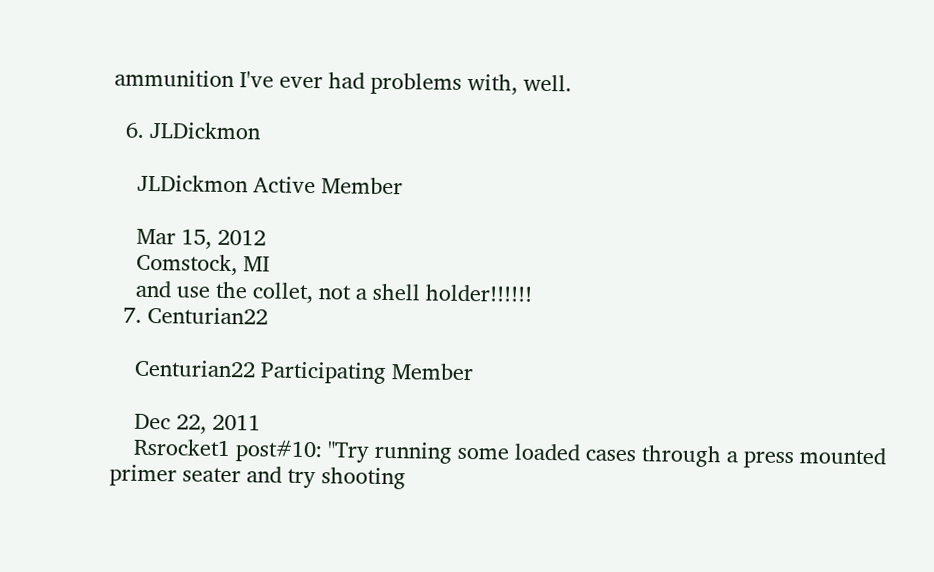ammunition I've ever had problems with, well.

  6. JLDickmon

    JLDickmon Active Member

    Mar 15, 2012
    Comstock, MI
    and use the collet, not a shell holder!!!!!!
  7. Centurian22

    Centurian22 Participating Member

    Dec 22, 2011
    Rsrocket1 post#10: "Try running some loaded cases through a press mounted primer seater and try shooting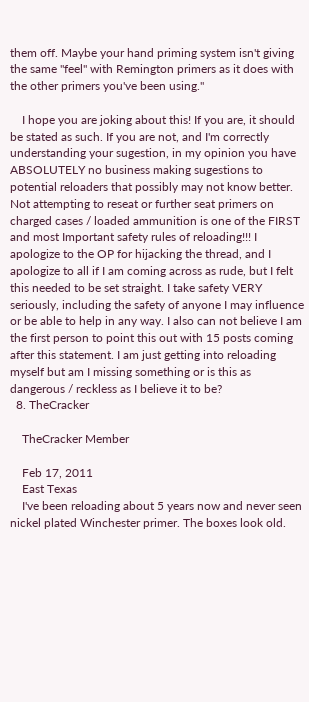them off. Maybe your hand priming system isn't giving the same "feel" with Remington primers as it does with the other primers you've been using."

    I hope you are joking about this! If you are, it should be stated as such. If you are not, and I'm correctly understanding your sugestion, in my opinion you have ABSOLUTELY no business making sugestions to potential reloaders that possibly may not know better. Not attempting to reseat or further seat primers on charged cases / loaded ammunition is one of the FIRST and most Important safety rules of reloading!!! I apologize to the OP for hijacking the thread, and I apologize to all if I am coming across as rude, but I felt this needed to be set straight. I take safety VERY seriously, including the safety of anyone I may influence or be able to help in any way. I also can not believe I am the first person to point this out with 15 posts coming after this statement. I am just getting into reloading myself but am I missing something or is this as dangerous / reckless as I believe it to be?
  8. TheCracker

    TheCracker Member

    Feb 17, 2011
    East Texas
    I've been reloading about 5 years now and never seen nickel plated Winchester primer. The boxes look old.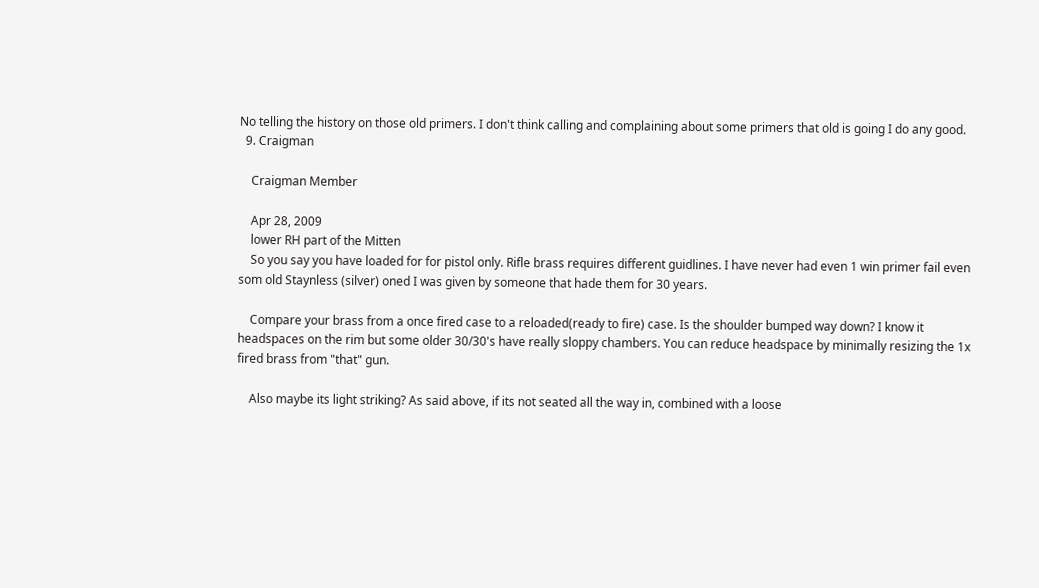No telling the history on those old primers. I don't think calling and complaining about some primers that old is going I do any good.
  9. Craigman

    Craigman Member

    Apr 28, 2009
    lower RH part of the Mitten
    So you say you have loaded for for pistol only. Rifle brass requires different guidlines. I have never had even 1 win primer fail even som old Staynless (silver) oned I was given by someone that hade them for 30 years.

    Compare your brass from a once fired case to a reloaded(ready to fire) case. Is the shoulder bumped way down? I know it headspaces on the rim but some older 30/30's have really sloppy chambers. You can reduce headspace by minimally resizing the 1x fired brass from "that" gun.

    Also maybe its light striking? As said above, if its not seated all the way in, combined with a loose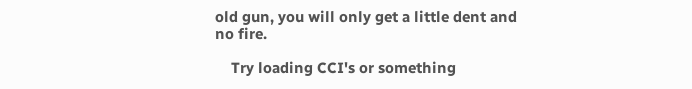old gun, you will only get a little dent and no fire.

    Try loading CCI's or something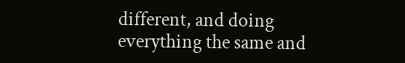different, and doing everything the same and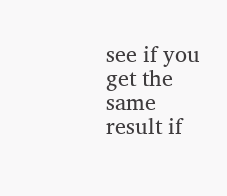see if you get the same result if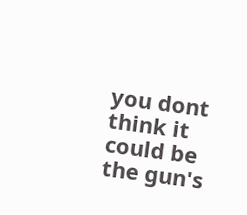you dont think it could be the gun's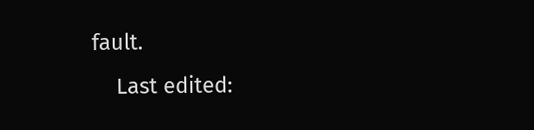fault.
    Last edited: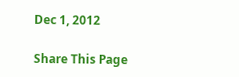Dec 1, 2012

Share This Page